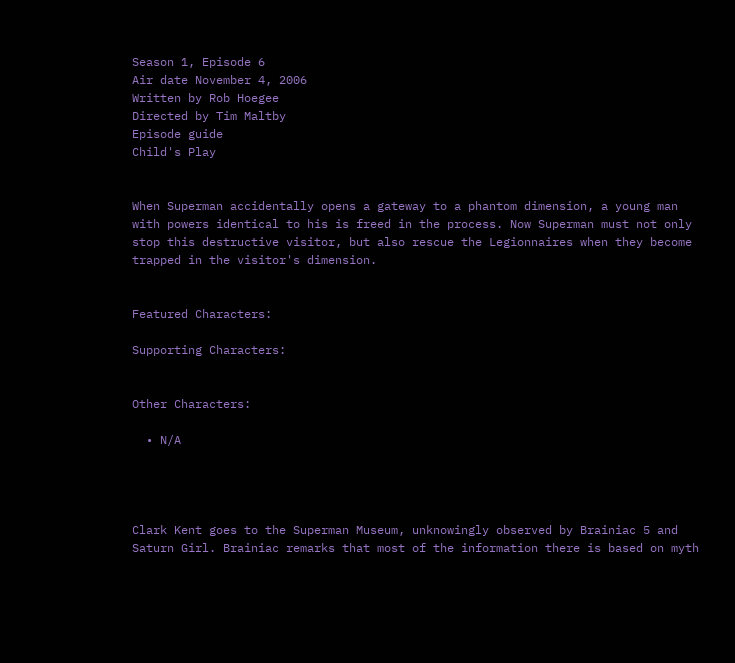Season 1, Episode 6
Air date November 4, 2006
Written by Rob Hoegee
Directed by Tim Maltby
Episode guide
Child's Play


When Superman accidentally opens a gateway to a phantom dimension, a young man with powers identical to his is freed in the process. Now Superman must not only stop this destructive visitor, but also rescue the Legionnaires when they become trapped in the visitor's dimension.


Featured Characters:

Supporting Characters:


Other Characters:

  • N/A




Clark Kent goes to the Superman Museum, unknowingly observed by Brainiac 5 and Saturn Girl. Brainiac remarks that most of the information there is based on myth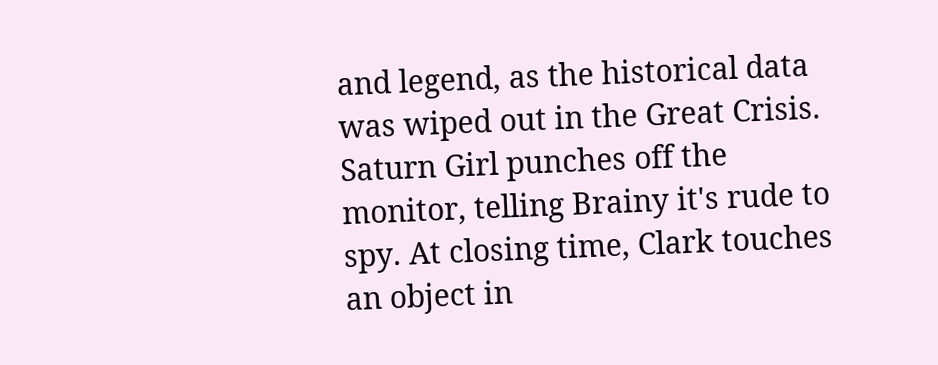and legend, as the historical data was wiped out in the Great Crisis. Saturn Girl punches off the monitor, telling Brainy it's rude to spy. At closing time, Clark touches an object in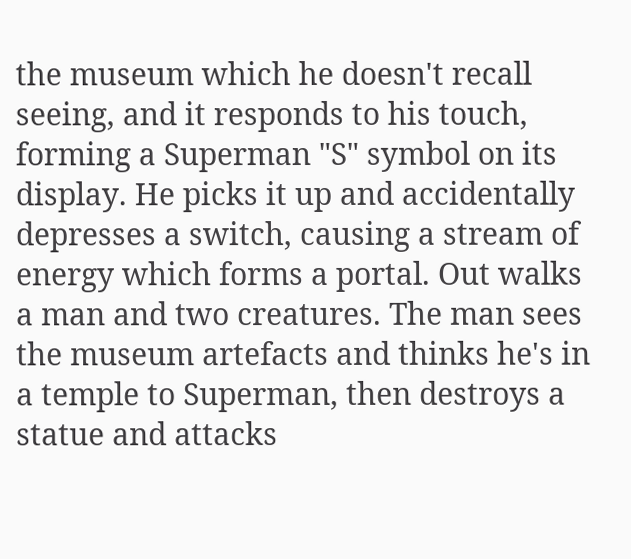the museum which he doesn't recall seeing, and it responds to his touch, forming a Superman "S" symbol on its display. He picks it up and accidentally depresses a switch, causing a stream of energy which forms a portal. Out walks a man and two creatures. The man sees the museum artefacts and thinks he's in a temple to Superman, then destroys a statue and attacks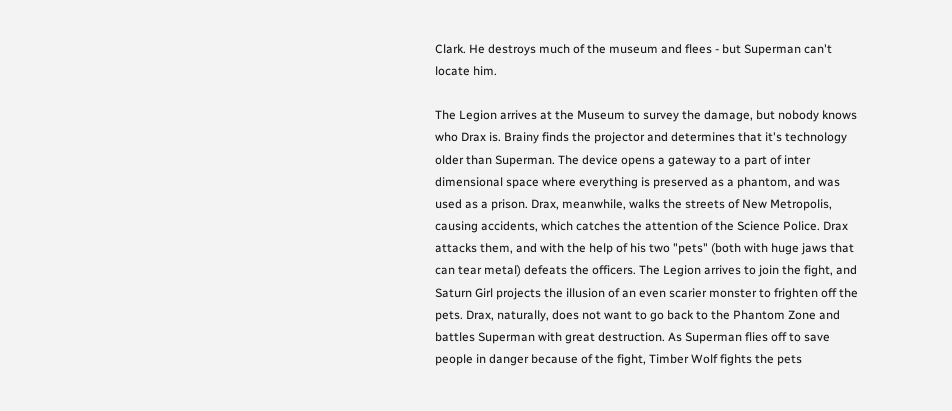Clark. He destroys much of the museum and flees - but Superman can't locate him.

The Legion arrives at the Museum to survey the damage, but nobody knows who Drax is. Brainy finds the projector and determines that it's technology older than Superman. The device opens a gateway to a part of inter dimensional space where everything is preserved as a phantom, and was used as a prison. Drax, meanwhile, walks the streets of New Metropolis, causing accidents, which catches the attention of the Science Police. Drax attacks them, and with the help of his two "pets" (both with huge jaws that can tear metal) defeats the officers. The Legion arrives to join the fight, and Saturn Girl projects the illusion of an even scarier monster to frighten off the pets. Drax, naturally, does not want to go back to the Phantom Zone and battles Superman with great destruction. As Superman flies off to save people in danger because of the fight, Timber Wolf fights the pets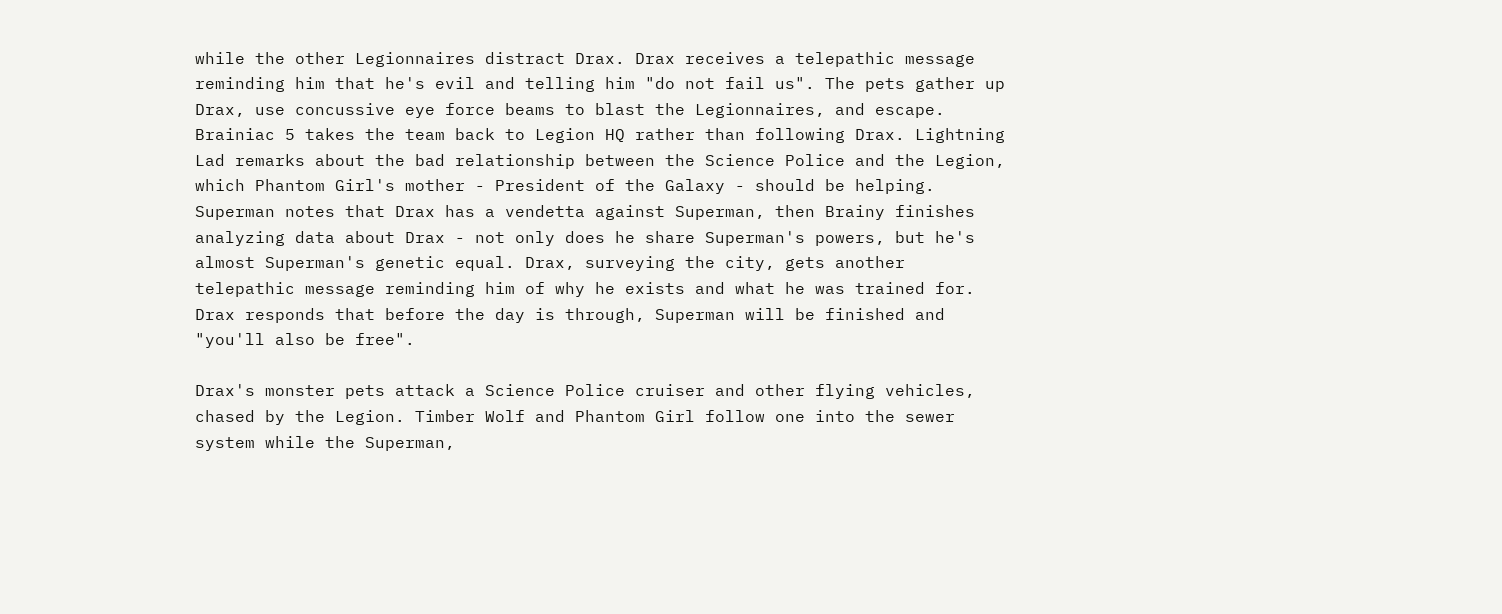while the other Legionnaires distract Drax. Drax receives a telepathic message reminding him that he's evil and telling him "do not fail us". The pets gather up Drax, use concussive eye force beams to blast the Legionnaires, and escape. Brainiac 5 takes the team back to Legion HQ rather than following Drax. Lightning Lad remarks about the bad relationship between the Science Police and the Legion, which Phantom Girl's mother - President of the Galaxy - should be helping. Superman notes that Drax has a vendetta against Superman, then Brainy finishes analyzing data about Drax - not only does he share Superman's powers, but he's almost Superman's genetic equal. Drax, surveying the city, gets another telepathic message reminding him of why he exists and what he was trained for. Drax responds that before the day is through, Superman will be finished and "you'll also be free".

Drax's monster pets attack a Science Police cruiser and other flying vehicles, chased by the Legion. Timber Wolf and Phantom Girl follow one into the sewer system while the Superman,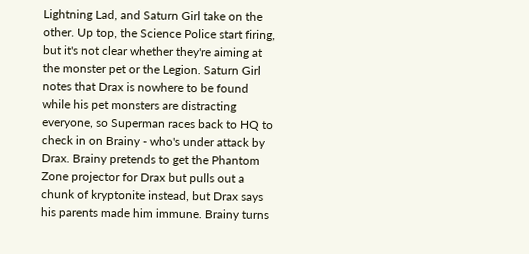Lightning Lad, and Saturn Girl take on the other. Up top, the Science Police start firing, but it's not clear whether they're aiming at the monster pet or the Legion. Saturn Girl notes that Drax is nowhere to be found while his pet monsters are distracting everyone, so Superman races back to HQ to check in on Brainy - who's under attack by Drax. Brainy pretends to get the Phantom Zone projector for Drax but pulls out a chunk of kryptonite instead, but Drax says his parents made him immune. Brainy turns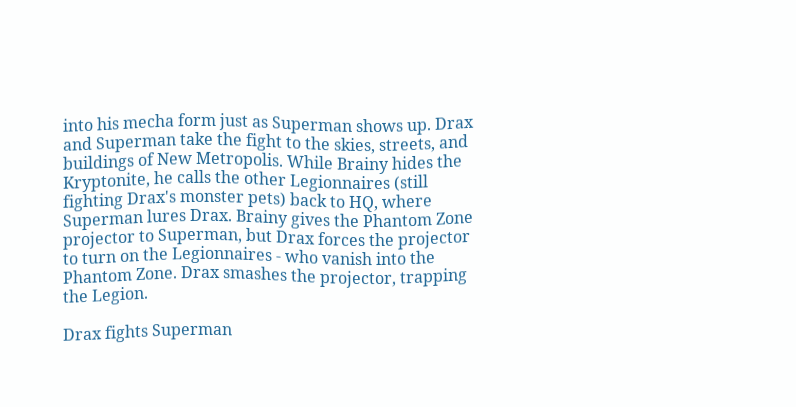into his mecha form just as Superman shows up. Drax and Superman take the fight to the skies, streets, and buildings of New Metropolis. While Brainy hides the Kryptonite, he calls the other Legionnaires (still fighting Drax's monster pets) back to HQ, where Superman lures Drax. Brainy gives the Phantom Zone projector to Superman, but Drax forces the projector to turn on the Legionnaires - who vanish into the Phantom Zone. Drax smashes the projector, trapping the Legion.

Drax fights Superman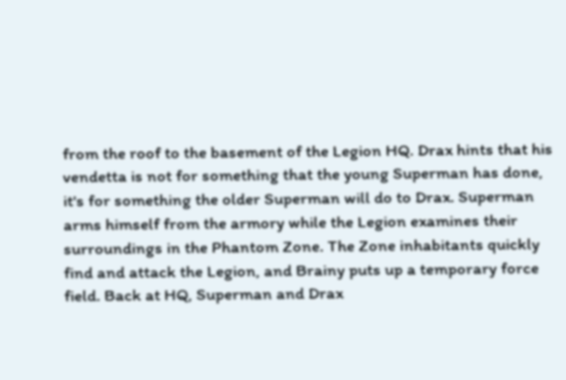from the roof to the basement of the Legion HQ. Drax hints that his vendetta is not for something that the young Superman has done, it's for something the older Superman will do to Drax. Superman arms himself from the armory while the Legion examines their surroundings in the Phantom Zone. The Zone inhabitants quickly find and attack the Legion, and Brainy puts up a temporary force field. Back at HQ, Superman and Drax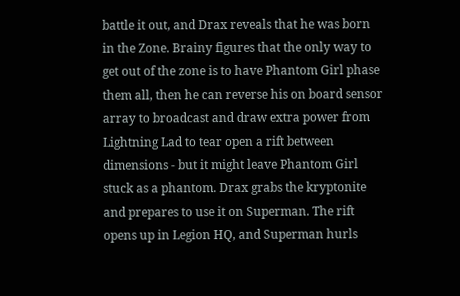battle it out, and Drax reveals that he was born in the Zone. Brainy figures that the only way to get out of the zone is to have Phantom Girl phase them all, then he can reverse his on board sensor array to broadcast and draw extra power from Lightning Lad to tear open a rift between dimensions - but it might leave Phantom Girl stuck as a phantom. Drax grabs the kryptonite and prepares to use it on Superman. The rift opens up in Legion HQ, and Superman hurls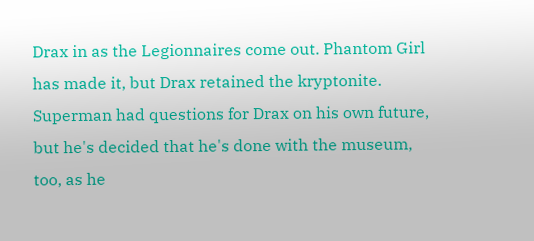Drax in as the Legionnaires come out. Phantom Girl has made it, but Drax retained the kryptonite. Superman had questions for Drax on his own future, but he's decided that he's done with the museum, too, as he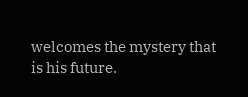welcomes the mystery that is his future.